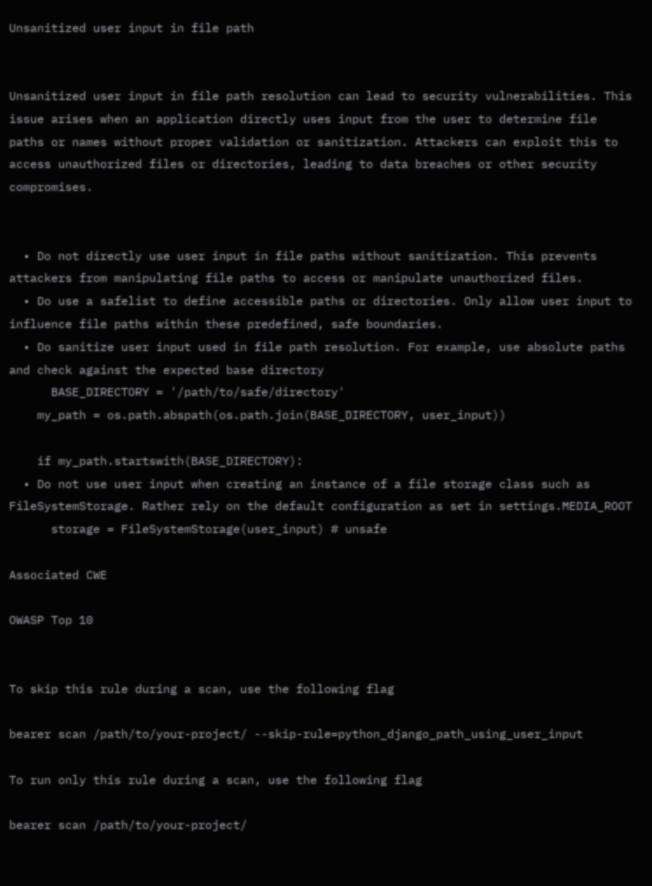Unsanitized user input in file path


Unsanitized user input in file path resolution can lead to security vulnerabilities. This issue arises when an application directly uses input from the user to determine file paths or names without proper validation or sanitization. Attackers can exploit this to access unauthorized files or directories, leading to data breaches or other security compromises.


  • Do not directly use user input in file paths without sanitization. This prevents attackers from manipulating file paths to access or manipulate unauthorized files.
  • Do use a safelist to define accessible paths or directories. Only allow user input to influence file paths within these predefined, safe boundaries.
  • Do sanitize user input used in file path resolution. For example, use absolute paths and check against the expected base directory
      BASE_DIRECTORY = '/path/to/safe/directory'
    my_path = os.path.abspath(os.path.join(BASE_DIRECTORY, user_input))

    if my_path.startswith(BASE_DIRECTORY):
  • Do not use user input when creating an instance of a file storage class such as FileSystemStorage. Rather rely on the default configuration as set in settings.MEDIA_ROOT
      storage = FileSystemStorage(user_input) # unsafe

Associated CWE

OWASP Top 10


To skip this rule during a scan, use the following flag

bearer scan /path/to/your-project/ --skip-rule=python_django_path_using_user_input

To run only this rule during a scan, use the following flag

bearer scan /path/to/your-project/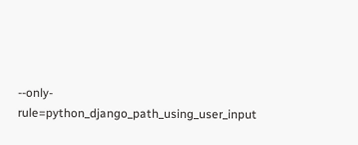--only-rule=python_django_path_using_user_input